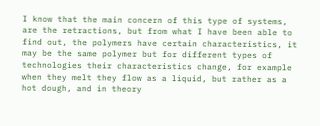I know that the main concern of this type of systems, are the retractions, but from what I have been able to find out, the polymers have certain characteristics, it may be the same polymer but for different types of technologies their characteristics change, for example when they melt they flow as a liquid, but rather as a hot dough, and in theory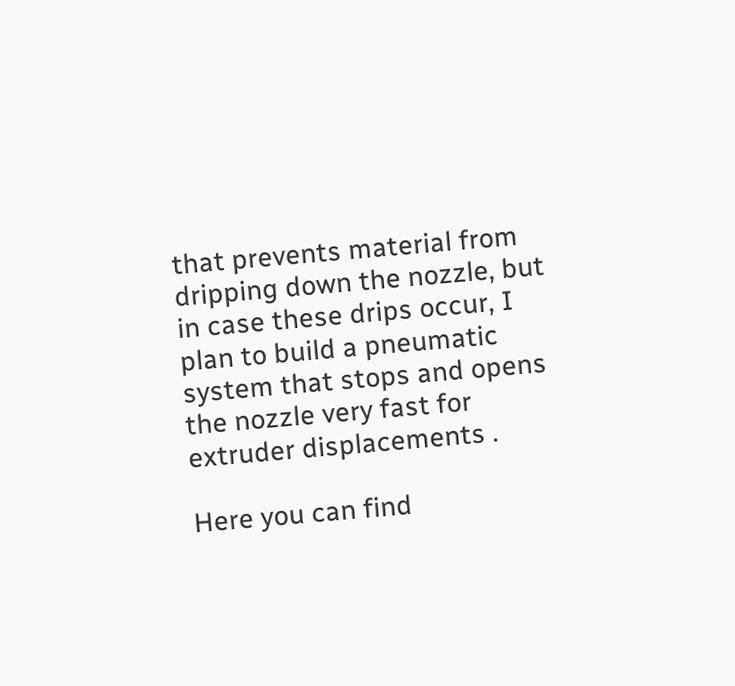that prevents material from dripping down the nozzle, but in case these drips occur, I plan to build a pneumatic system that stops and opens the nozzle very fast for extruder displacements .

Here you can find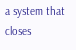a system that closes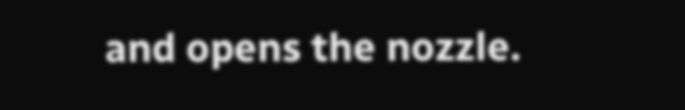and opens the nozzle.